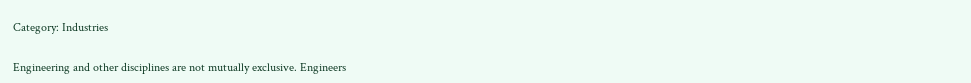Category: Industries

Engineering and other disciplines are not mutually exclusive. Engineers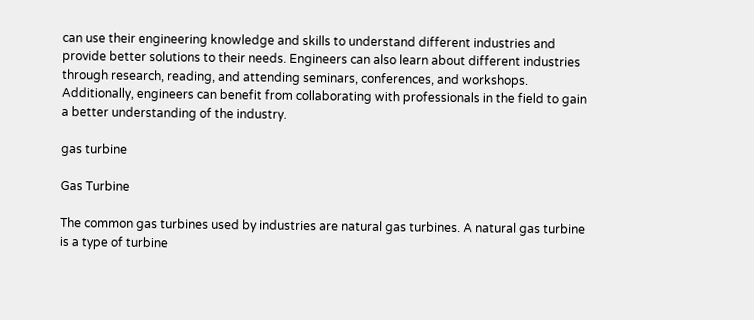can use their engineering knowledge and skills to understand different industries and provide better solutions to their needs. Engineers can also learn about different industries through research, reading, and attending seminars, conferences, and workshops. Additionally, engineers can benefit from collaborating with professionals in the field to gain a better understanding of the industry.

gas turbine

Gas Turbine

The common gas turbines used by industries are natural gas turbines. A natural gas turbine is a type of turbine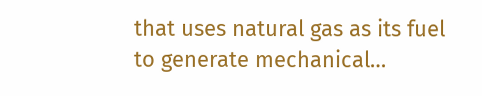that uses natural gas as its fuel to generate mechanical…